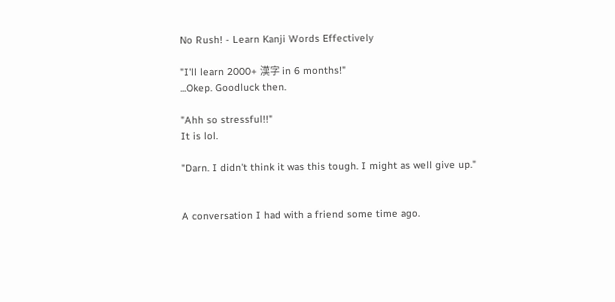No Rush! - Learn Kanji Words Effectively

"I'll learn 2000+ 漢字 in 6 months!"
...Okep. Goodluck then.

"Ahh so stressful!!"
It is lol.

"Darn. I didn't think it was this tough. I might as well give up."


A conversation I had with a friend some time ago.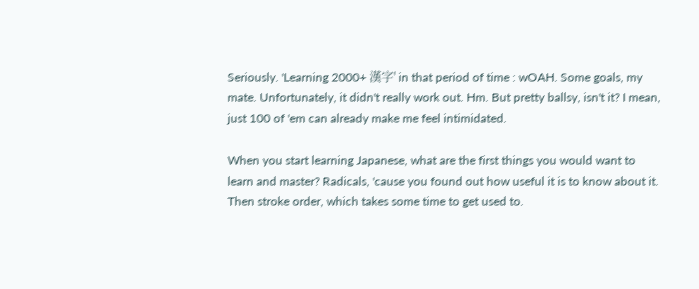Seriously. 'Learning 2000+ 漢字' in that period of time : wOAH. Some goals, my mate. Unfortunately, it didn't really work out. Hm. But pretty ballsy, isn't it? I mean, just 100 of 'em can already make me feel intimidated.

When you start learning Japanese, what are the first things you would want to learn and master? Radicals, 'cause you found out how useful it is to know about it. Then stroke order, which takes some time to get used to.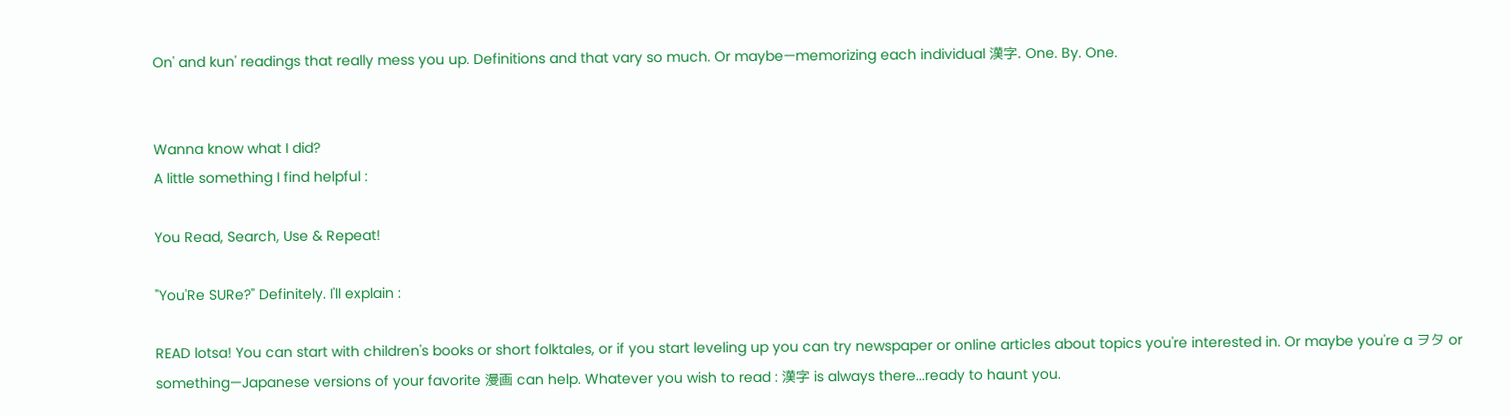On' and kun' readings that really mess you up. Definitions and that vary so much. Or maybe—memorizing each individual 漢字. One. By. One.


Wanna know what I did?
A little something I find helpful :

You Read, Search, Use & Repeat!

"You'Re SURe?" Definitely. I'll explain :

READ lotsa! You can start with children's books or short folktales, or if you start leveling up you can try newspaper or online articles about topics you're interested in. Or maybe you're a ヲタ or something—Japanese versions of your favorite 漫画 can help. Whatever you wish to read : 漢字 is always there...ready to haunt you.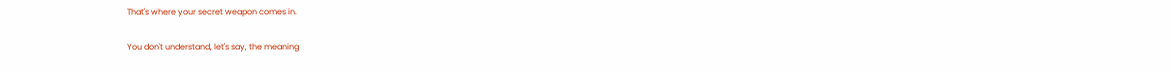That's where your secret weapon comes in.

You don't understand, let's say, the meaning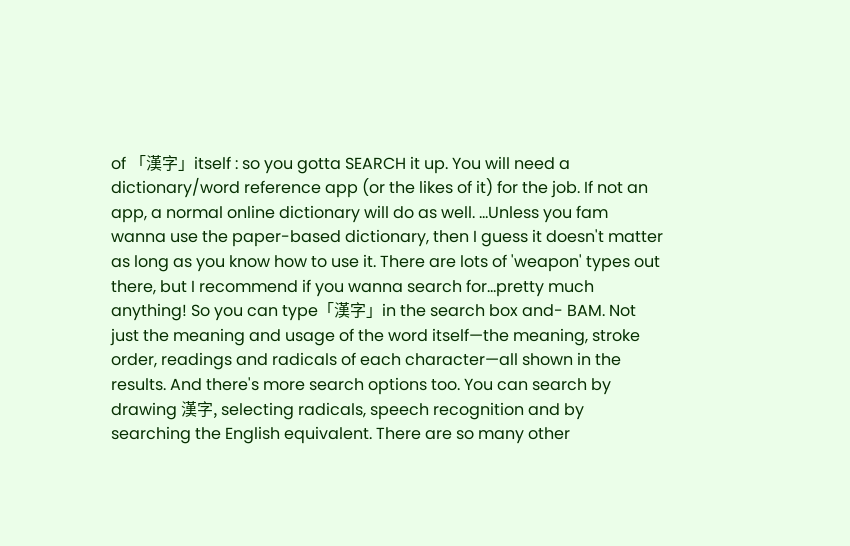of 「漢字」itself : so you gotta SEARCH it up. You will need a dictionary/word reference app (or the likes of it) for the job. If not an app, a normal online dictionary will do as well. ...Unless you fam wanna use the paper-based dictionary, then I guess it doesn't matter as long as you know how to use it. There are lots of 'weapon' types out there, but I recommend if you wanna search for...pretty much anything! So you can type「漢字」in the search box and- BAM. Not just the meaning and usage of the word itself—the meaning, stroke order, readings and radicals of each character—all shown in the results. And there's more search options too. You can search by drawing 漢字, selecting radicals, speech recognition and by searching the English equivalent. There are so many other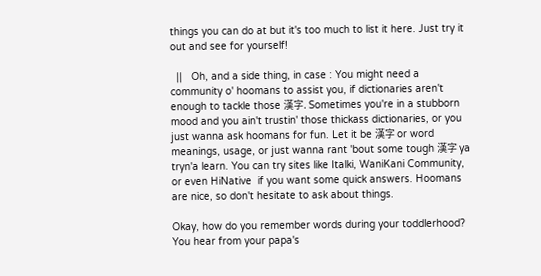things you can do at but it's too much to list it here. Just try it out and see for yourself!

  ||   Oh, and a side thing, in case : You might need a community o' hoomans to assist you, if dictionaries aren't enough to tackle those 漢字. Sometimes you're in a stubborn mood and you ain't trustin' those thickass dictionaries, or you just wanna ask hoomans for fun. Let it be 漢字 or word meanings, usage, or just wanna rant 'bout some tough 漢字 ya tryn'a learn. You can try sites like Italki, WaniKani Community, or even HiNative  if you want some quick answers. Hoomans are nice, so don't hesitate to ask about things.

Okay, how do you remember words during your toddlerhood? You hear from your papa's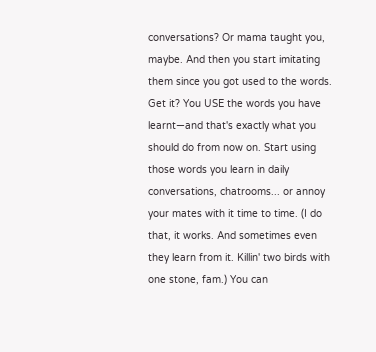conversations? Or mama taught you, maybe. And then you start imitating them since you got used to the words. Get it? You USE the words you have learnt—and that's exactly what you should do from now on. Start using those words you learn in daily conversations, chatrooms... or annoy your mates with it time to time. (I do that, it works. And sometimes even they learn from it. Killin' two birds with one stone, fam.) You can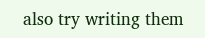also try writing them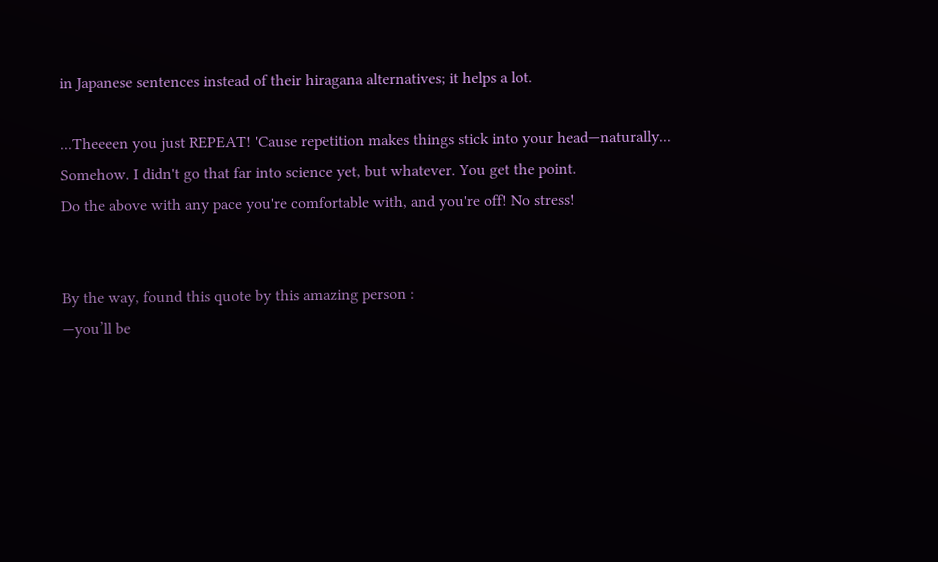in Japanese sentences instead of their hiragana alternatives; it helps a lot.

...Theeeen you just REPEAT! 'Cause repetition makes things stick into your head—naturally... Somehow. I didn't go that far into science yet, but whatever. You get the point.
Do the above with any pace you're comfortable with, and you're off! No stress!


By the way, found this quote by this amazing person :
—you’ll be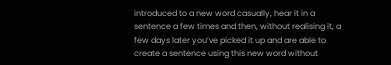introduced to a new word casually, hear it in a sentence a few times and then, without realising it, a few days later you’ve picked it up and are able to create a sentence using this new word without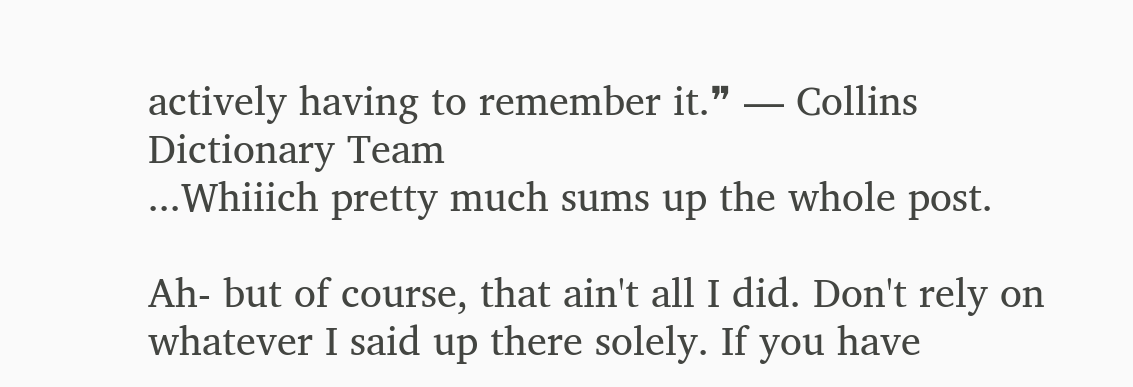actively having to remember it.❞ — Collins Dictionary Team
...Whiiich pretty much sums up the whole post.

Ah- but of course, that ain't all I did. Don't rely on whatever I said up there solely. If you have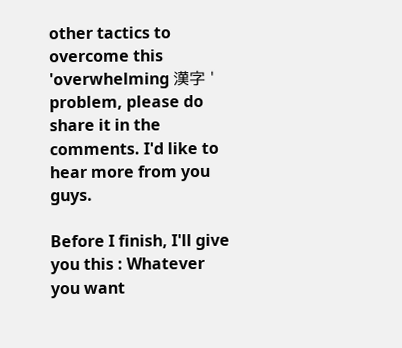other tactics to overcome this 'overwhelming 漢字 ' problem, please do share it in the comments. I'd like to hear more from you guys.

Before I finish, I'll give you this : Whatever you want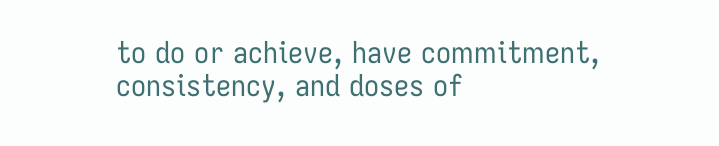to do or achieve, have commitment, consistency, and doses of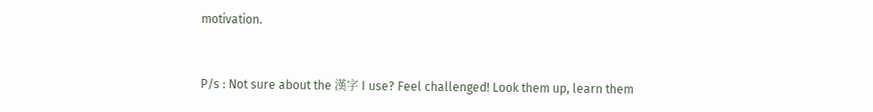motivation.


P/s : Not sure about the 漢字 I use? Feel challenged! Look them up, learn them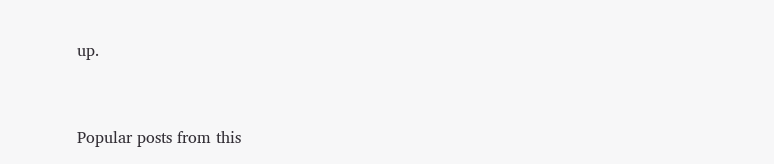up.


Popular posts from this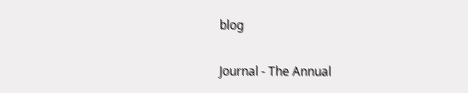blog

Journal - The Annual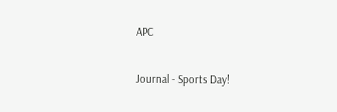APC

Journal - Sports Day!